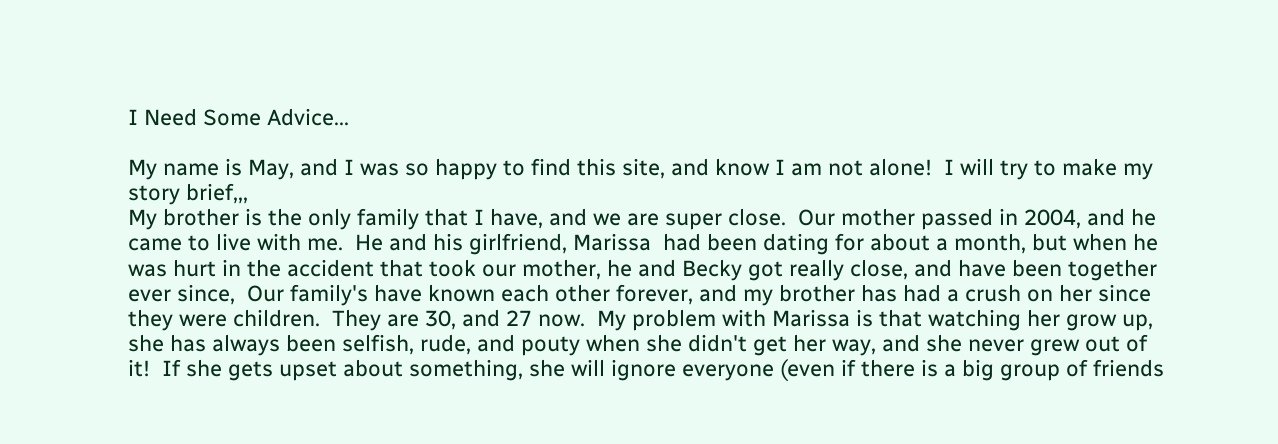I Need Some Advice...

My name is May, and I was so happy to find this site, and know I am not alone!  I will try to make my story brief,,,
My brother is the only family that I have, and we are super close.  Our mother passed in 2004, and he came to live with me.  He and his girlfriend, Marissa  had been dating for about a month, but when he was hurt in the accident that took our mother, he and Becky got really close, and have been together ever since,  Our family's have known each other forever, and my brother has had a crush on her since they were children.  They are 30, and 27 now.  My problem with Marissa is that watching her grow up, she has always been selfish, rude, and pouty when she didn't get her way, and she never grew out of it!  If she gets upset about something, she will ignore everyone (even if there is a big group of friends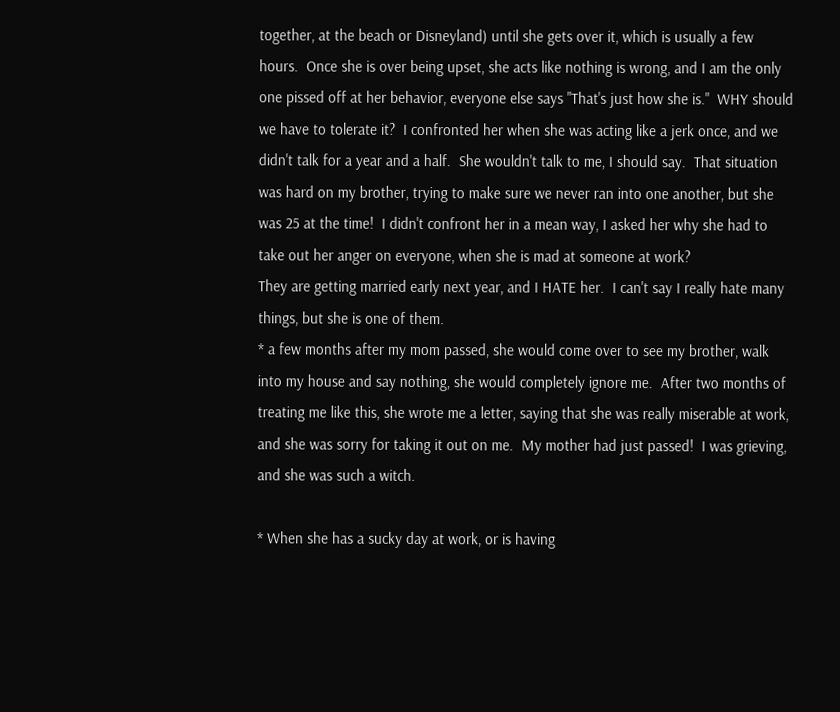together, at the beach or Disneyland) until she gets over it, which is usually a few hours.  Once she is over being upset, she acts like nothing is wrong, and I am the only one pissed off at her behavior, everyone else says "That's just how she is."  WHY should we have to tolerate it?  I confronted her when she was acting like a jerk once, and we didn't talk for a year and a half.  She wouldn't talk to me, I should say.  That situation was hard on my brother, trying to make sure we never ran into one another, but she was 25 at the time!  I didn't confront her in a mean way, I asked her why she had to take out her anger on everyone, when she is mad at someone at work?
They are getting married early next year, and I HATE her.  I can't say I really hate many things, but she is one of them.
* a few months after my mom passed, she would come over to see my brother, walk into my house and say nothing, she would completely ignore me.  After two months of treating me like this, she wrote me a letter, saying that she was really miserable at work, and she was sorry for taking it out on me.  My mother had just passed!  I was grieving, and she was such a witch.

* When she has a sucky day at work, or is having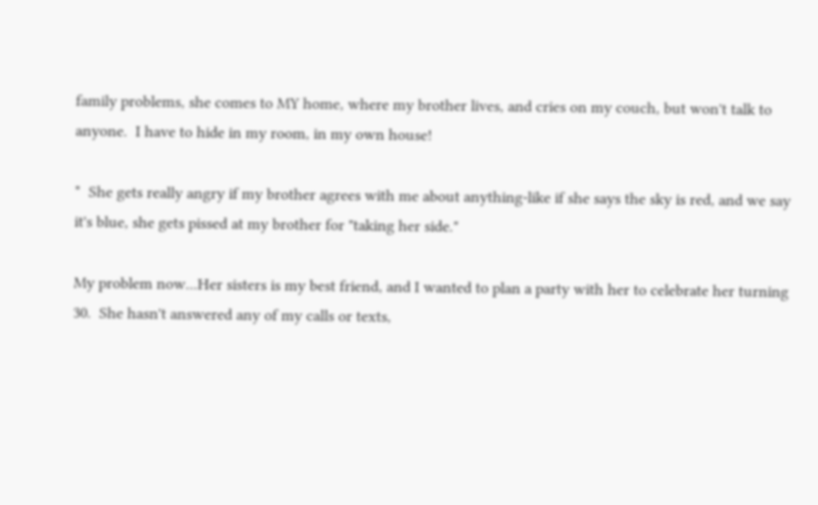family problems, she comes to MY home, where my brother lives, and cries on my couch, but won't talk to anyone.  I have to hide in my room, in my own house!

*  She gets really angry if my brother agrees with me about anything-like if she says the sky is red, and we say it's blue, she gets pissed at my brother for "taking her side."

My problem now...Her sisters is my best friend, and I wanted to plan a party with her to celebrate her turning 30.  She hasn't answered any of my calls or texts,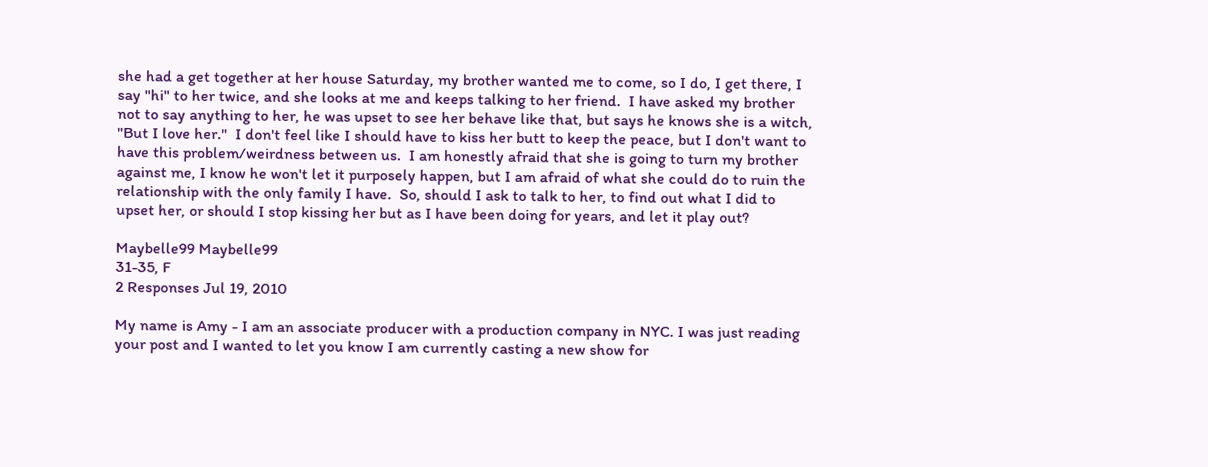she had a get together at her house Saturday, my brother wanted me to come, so I do, I get there, I say "hi" to her twice, and she looks at me and keeps talking to her friend.  I have asked my brother not to say anything to her, he was upset to see her behave like that, but says he knows she is a witch, "But I love her."  I don't feel like I should have to kiss her butt to keep the peace, but I don't want to have this problem/weirdness between us.  I am honestly afraid that she is going to turn my brother against me, I know he won't let it purposely happen, but I am afraid of what she could do to ruin the relationship with the only family I have.  So, should I ask to talk to her, to find out what I did to upset her, or should I stop kissing her but as I have been doing for years, and let it play out?

Maybelle99 Maybelle99
31-35, F
2 Responses Jul 19, 2010

My name is Amy - I am an associate producer with a production company in NYC. I was just reading your post and I wanted to let you know I am currently casting a new show for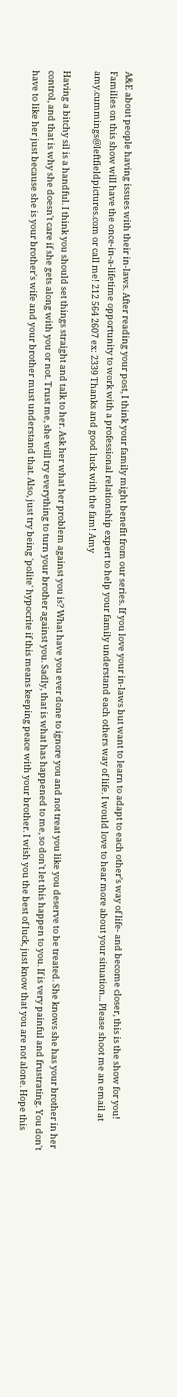A&E about people having issues with their in-laws. After reading your post, I think your family might benefit from our series. If you love your in-laws but want to learn to adapt to each other’s way of life- and become closer, this is the show for you! Families on this show will have the once-in-a-lifetime opportunity to work with a professional relationship expert to help your family understand each others way of life. I would love to hear more about your situation... Please shoot me an email at amy.cummings@leftfieldpictures.com or call me! 212 564 2607 ex: 2339 Thanks and good luck with the fam! Amy

Having a bitchy sil is a handful. I think you should set things straight and talk to her. Ask her what her problem against you is? What have you ever done to ignore you and not treat you like you deserve to be treated. She knows she has your brother in her control, and that is why she doesn't care if she gets along with you or not. Trust me, she will try everything to turn your brother against you. Sadly, that is what has happened to me, so don't let this happen to you. If is very painful and frustrating. You don't have to like her just because she is your brother's wife and your brother must understand that. Also, just try being 'polite' hypocrite if this means keeping peace with your brother. I wish you the best of luck, just know that you are not alone. Hope this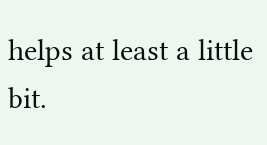helps at least a little bit.